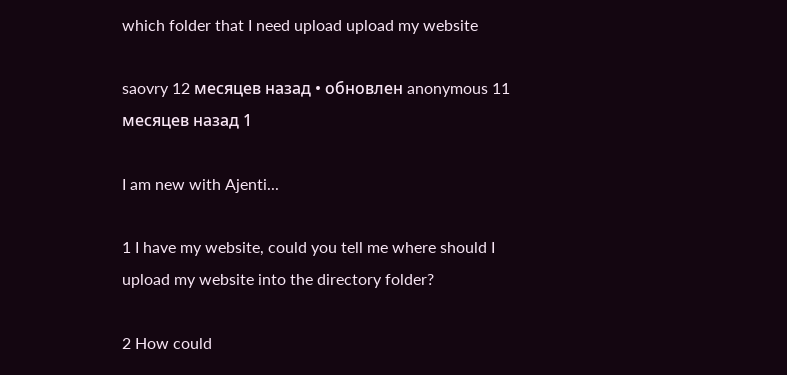which folder that I need upload upload my website

saovry 12 месяцев назад • обновлен anonymous 11 месяцев назад 1

I am new with Ajenti...

1 I have my website, could you tell me where should I upload my website into the directory folder?

2 How could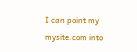I can point my mysite.com into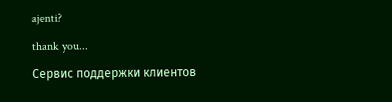ajenti?

thank you...

Сервис поддержки клиентов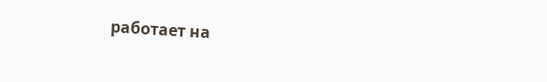работает на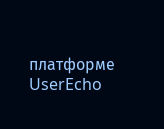платформе UserEcho